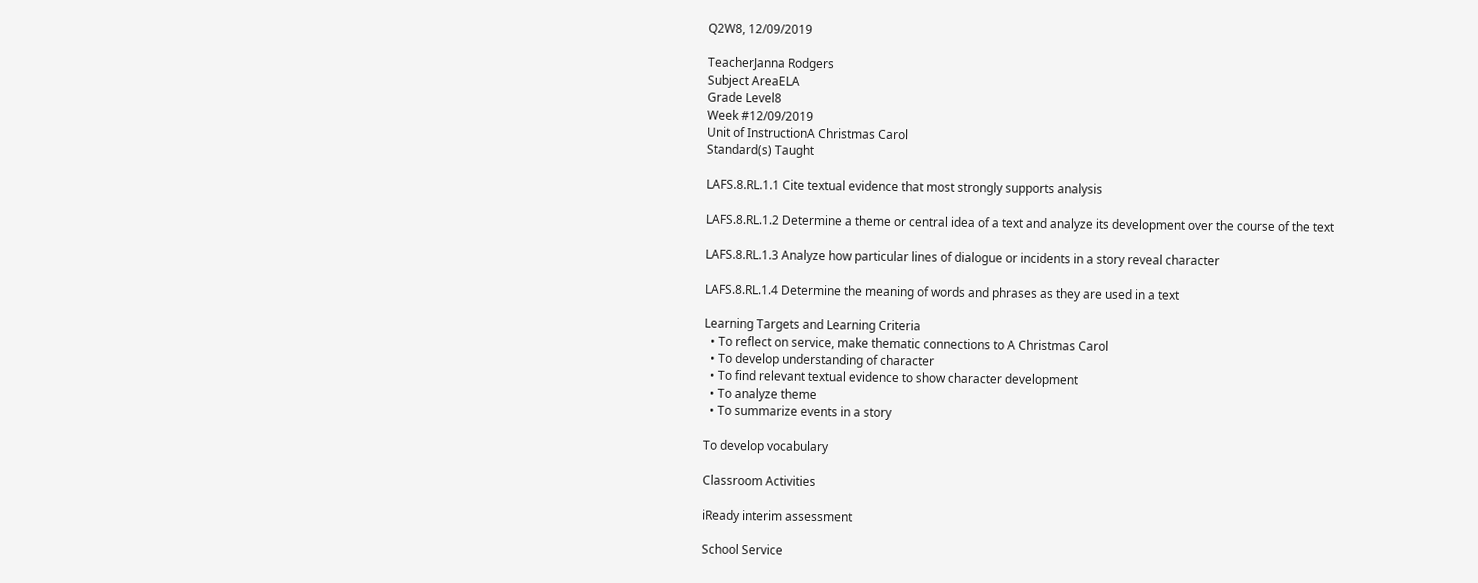Q2W8, 12/09/2019

TeacherJanna Rodgers
Subject AreaELA
Grade Level8
Week #12/09/2019
Unit of InstructionA Christmas Carol
Standard(s) Taught

LAFS.8.RL.1.1 Cite textual evidence that most strongly supports analysis

LAFS.8.RL.1.2 Determine a theme or central idea of a text and analyze its development over the course of the text

LAFS.8.RL.1.3 Analyze how particular lines of dialogue or incidents in a story reveal character

LAFS.8.RL.1.4 Determine the meaning of words and phrases as they are used in a text

Learning Targets and Learning Criteria
  • To reflect on service, make thematic connections to A Christmas Carol
  • To develop understanding of character
  • To find relevant textual evidence to show character development
  • To analyze theme
  • To summarize events in a story

To develop vocabulary

Classroom Activities

iReady interim assessment

School Service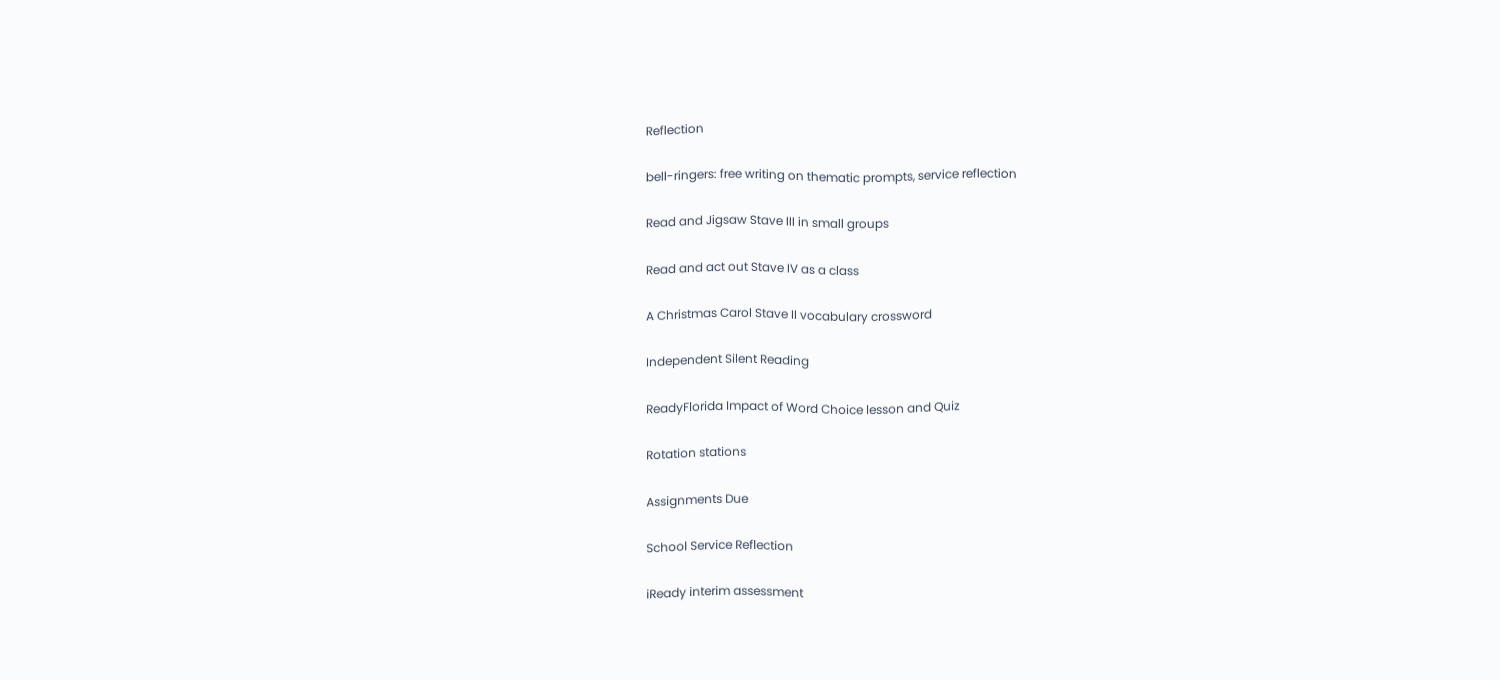Reflection

bell-ringers: free writing on thematic prompts, service reflection

Read and Jigsaw Stave III in small groups

Read and act out Stave IV as a class

A Christmas Carol Stave II vocabulary crossword

Independent Silent Reading

ReadyFlorida Impact of Word Choice lesson and Quiz

Rotation stations

Assignments Due

School Service Reflection

iReady interim assessment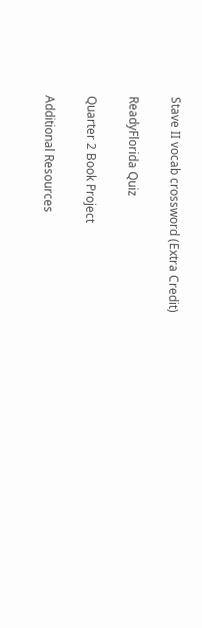Stave II vocab crossword (Extra Credit)

ReadyFlorida Quiz

Quarter 2 Book Project

Additional Resources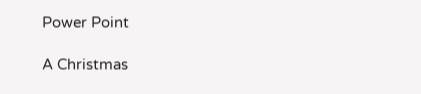Power Point

A Christmas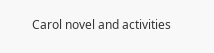Carol novel and activities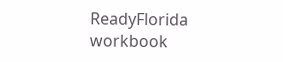ReadyFlorida workbook